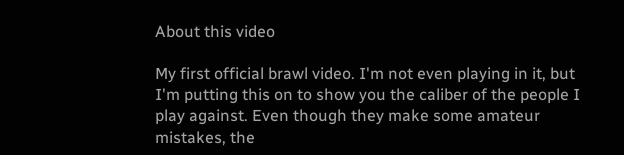About this video

My first official brawl video. I'm not even playing in it, but I'm putting this on to show you the caliber of the people I play against. Even though they make some amateur mistakes, the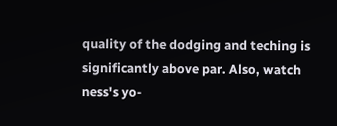quality of the dodging and teching is significantly above par. Also, watch ness's yo-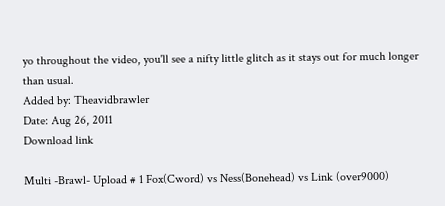yo throughout the video, you'll see a nifty little glitch as it stays out for much longer than usual.
Added by: Theavidbrawler
Date: Aug 26, 2011
Download link

Multi -Brawl- Upload # 1 Fox(Cword) vs Ness(Bonehead) vs Link (over9000)